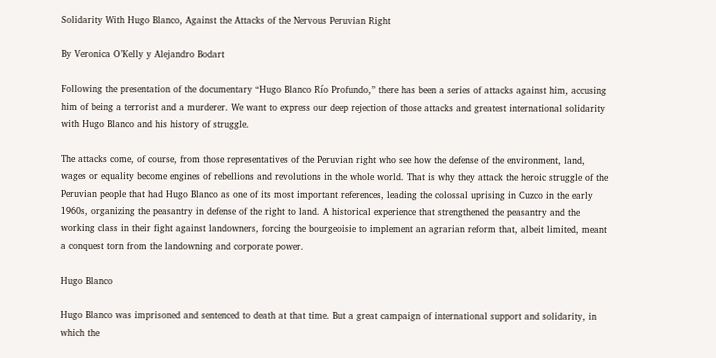Solidarity With Hugo Blanco, Against the Attacks of the Nervous Peruvian Right

By Veronica O’Kelly y Alejandro Bodart

Following the presentation of the documentary “Hugo Blanco Río Profundo,” there has been a series of attacks against him, accusing him of being a terrorist and a murderer. We want to express our deep rejection of those attacks and greatest international solidarity with Hugo Blanco and his history of struggle.

The attacks come, of course, from those representatives of the Peruvian right who see how the defense of the environment, land, wages or equality become engines of rebellions and revolutions in the whole world. That is why they attack the heroic struggle of the Peruvian people that had Hugo Blanco as one of its most important references, leading the colossal uprising in Cuzco in the early 1960s, organizing the peasantry in defense of the right to land. A historical experience that strengthened the peasantry and the working class in their fight against landowners, forcing the bourgeoisie to implement an agrarian reform that, albeit limited, meant a conquest torn from the landowning and corporate power.

Hugo Blanco

Hugo Blanco was imprisoned and sentenced to death at that time. But a great campaign of international support and solidarity, in which the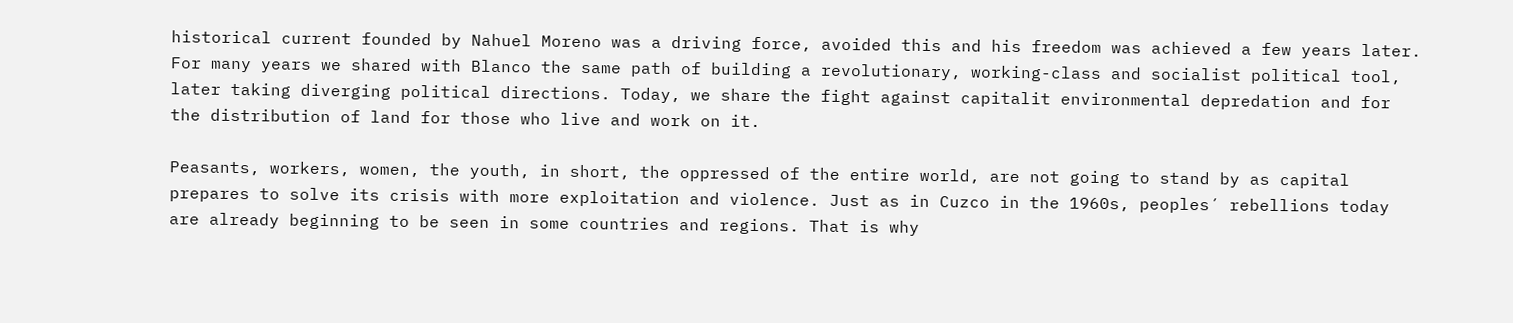historical current founded by Nahuel Moreno was a driving force, avoided this and his freedom was achieved a few years later. For many years we shared with Blanco the same path of building a revolutionary, working-class and socialist political tool, later taking diverging political directions. Today, we share the fight against capitalit environmental depredation and for the distribution of land for those who live and work on it.

Peasants, workers, women, the youth, in short, the oppressed of the entire world, are not going to stand by as capital prepares to solve its crisis with more exploitation and violence. Just as in Cuzco in the 1960s, peoples´ rebellions today are already beginning to be seen in some countries and regions. That is why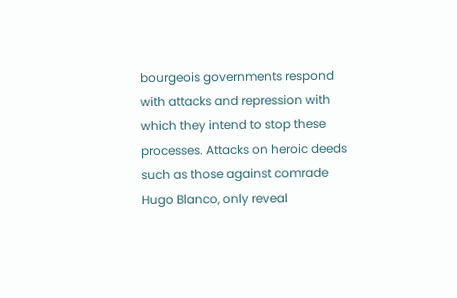bourgeois governments respond with attacks and repression with which they intend to stop these processes. Attacks on heroic deeds such as those against comrade Hugo Blanco, only reveal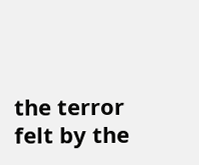the terror felt by the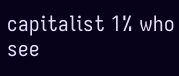capitalist 1% who see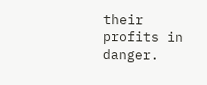their profits in danger.